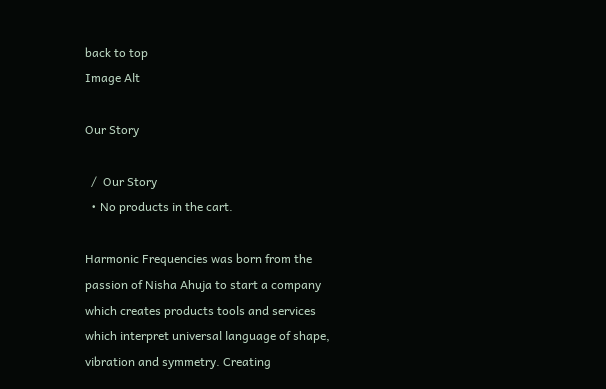back to top
Image Alt

Our Story

  /  Our Story
  • No products in the cart.

Harmonic Frequencies was born from the passion of Nisha Ahuja to start a company which creates products tools and services which interpret universal language of shape, vibration and symmetry. Creating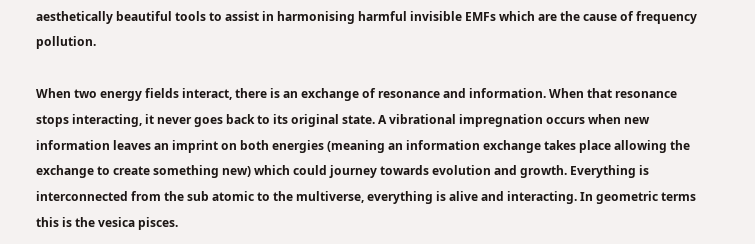aesthetically beautiful tools to assist in harmonising harmful invisible EMFs which are the cause of frequency pollution.

When two energy fields interact, there is an exchange of resonance and information. When that resonance stops interacting, it never goes back to its original state. A vibrational impregnation occurs when new information leaves an imprint on both energies (meaning an information exchange takes place allowing the exchange to create something new) which could journey towards evolution and growth. Everything is interconnected from the sub atomic to the multiverse, everything is alive and interacting. In geometric terms this is the vesica pisces.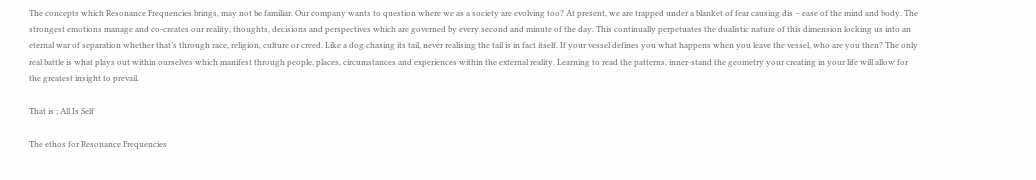The concepts which Resonance Frequencies brings, may not be familiar. Our company wants to question where we as a society are evolving too? At present, we are trapped under a blanket of fear causing dis – ease of the mind and body. The strongest emotions manage and co-creates our reality, thoughts, decisions and perspectives which are governed by every second and minute of the day. This continually perpetuates the dualistic nature of this dimension locking us into an eternal war of separation whether that’s through race, religion, culture or creed. Like a dog chasing its tail, never realising the tail is in fact itself. If your vessel defines you what happens when you leave the vessel, who are you then? The only real battle is what plays out within ourselves which manifest through people, places, circumstances and experiences within the external reality. Learning to read the patterns, inner-stand the geometry your creating in your life will allow for the greatest insight to prevail.

That is ; All Is Self

The ethos for Resonance Frequencies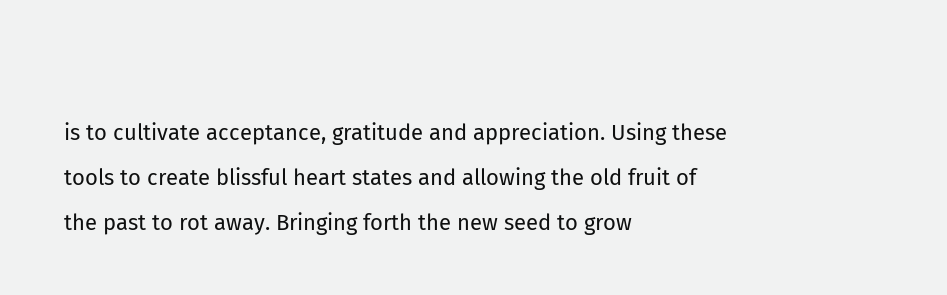is to cultivate acceptance, gratitude and appreciation. Using these tools to create blissful heart states and allowing the old fruit of the past to rot away. Bringing forth the new seed to grow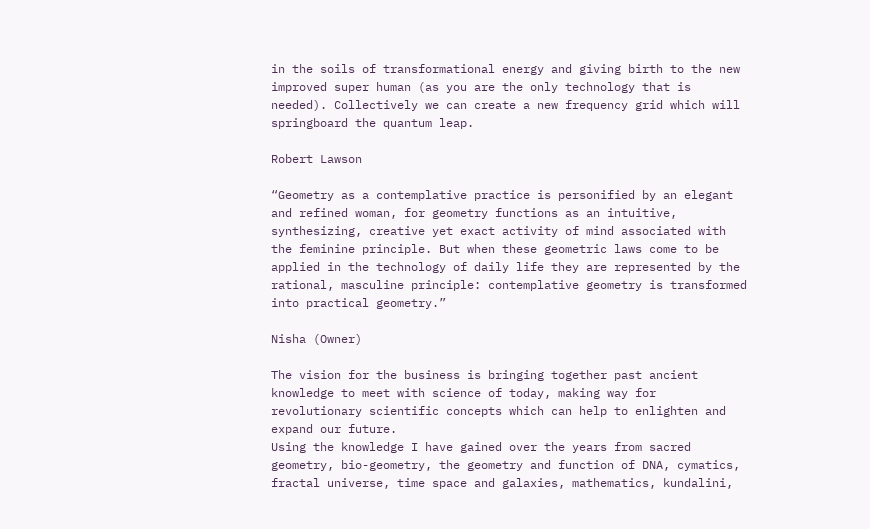in the soils of transformational energy and giving birth to the new improved super human (as you are the only technology that is needed). Collectively we can create a new frequency grid which will springboard the quantum leap.

Robert Lawson

“Geometry as a contemplative practice is personified by an elegant and refined woman, for geometry functions as an intuitive, synthesizing, creative yet exact activity of mind associated with the feminine principle. But when these geometric laws come to be applied in the technology of daily life they are represented by the rational, masculine principle: contemplative geometry is transformed into practical geometry.”

Nisha (Owner)

The vision for the business is bringing together past ancient knowledge to meet with science of today, making way for revolutionary scientific concepts which can help to enlighten and expand our future.
Using the knowledge I have gained over the years from sacred geometry, bio-geometry, the geometry and function of DNA, cymatics, fractal universe, time space and galaxies, mathematics, kundalini,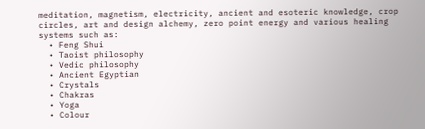meditation, magnetism, electricity, ancient and esoteric knowledge, crop circles, art and design alchemy, zero point energy and various healing systems such as:
  • Feng Shui
  • Taoist philosophy
  • Vedic philosophy
  • Ancient Egyptian
  • Crystals
  • Chakras
  • Yoga
  • Colour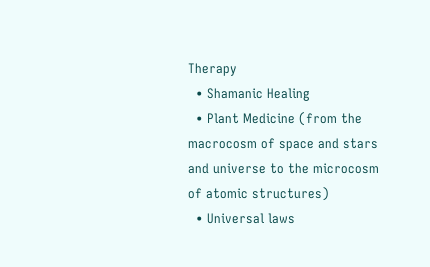Therapy
  • Shamanic Healing
  • Plant Medicine (from the macrocosm of space and stars and universe to the microcosm of atomic structures)
  • Universal laws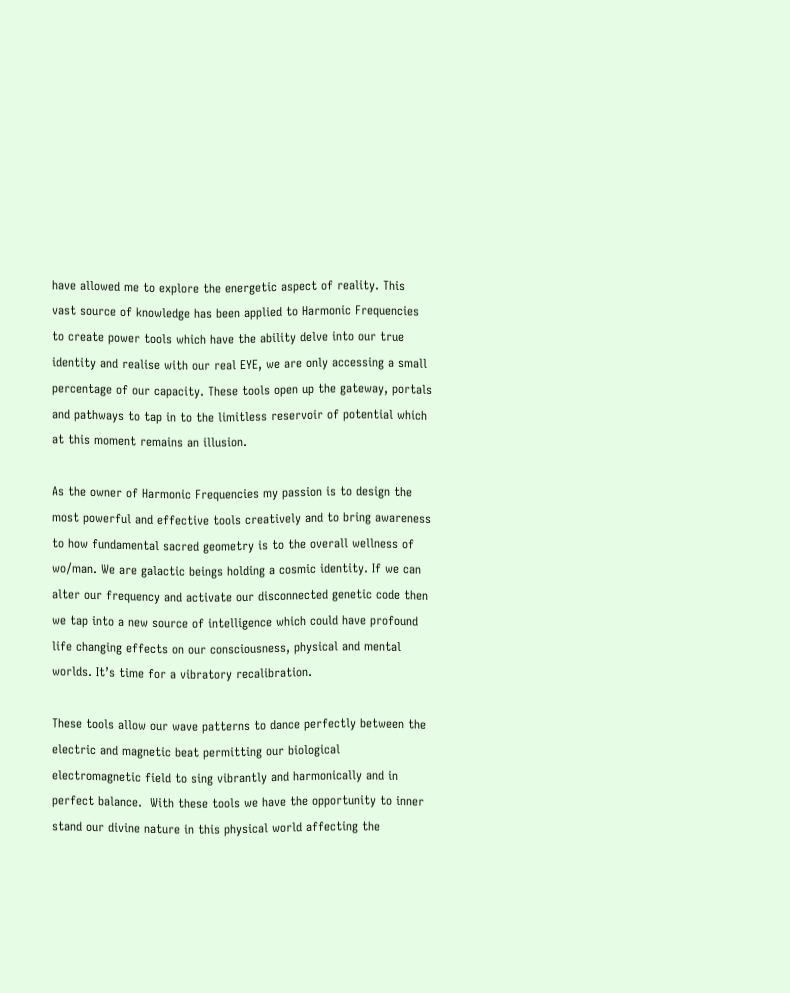have allowed me to explore the energetic aspect of reality. This vast source of knowledge has been applied to Harmonic Frequencies to create power tools which have the ability delve into our true identity and realise with our real EYE, we are only accessing a small percentage of our capacity. These tools open up the gateway, portals and pathways to tap in to the limitless reservoir of potential which at this moment remains an illusion.

As the owner of Harmonic Frequencies my passion is to design the most powerful and effective tools creatively and to bring awareness to how fundamental sacred geometry is to the overall wellness of wo/man. We are galactic beings holding a cosmic identity. If we can alter our frequency and activate our disconnected genetic code then we tap into a new source of intelligence which could have profound life changing effects on our consciousness, physical and mental worlds. It’s time for a vibratory recalibration.

These tools allow our wave patterns to dance perfectly between the electric and magnetic beat permitting our biological electromagnetic field to sing vibrantly and harmonically and in perfect balance.  With these tools we have the opportunity to inner stand our divine nature in this physical world affecting the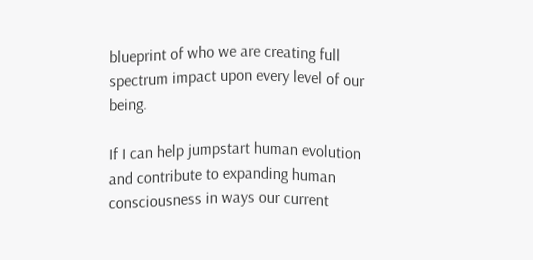blueprint of who we are creating full spectrum impact upon every level of our being.

If I can help jumpstart human evolution and contribute to expanding human consciousness in ways our current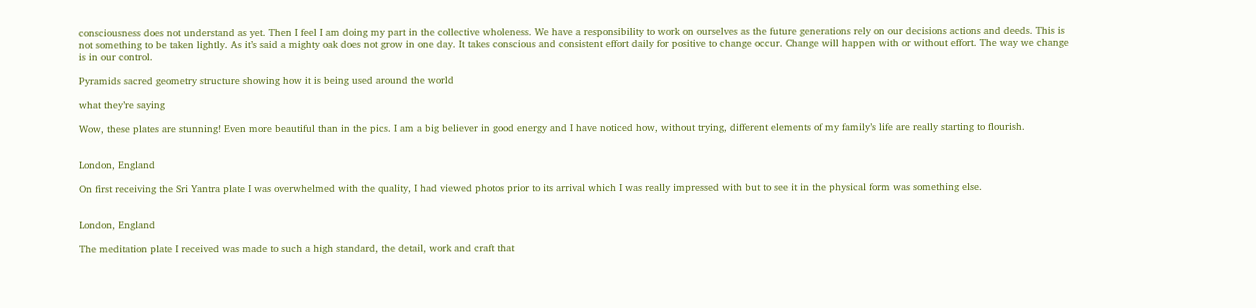consciousness does not understand as yet. Then I feel I am doing my part in the collective wholeness. We have a responsibility to work on ourselves as the future generations rely on our decisions actions and deeds. This is not something to be taken lightly. As it’s said a mighty oak does not grow in one day. It takes conscious and consistent effort daily for positive to change occur. Change will happen with or without effort. The way we change is in our control.

Pyramids sacred geometry structure showing how it is being used around the world

what they’re saying

Wow, these plates are stunning! Even more beautiful than in the pics. I am a big believer in good energy and I have noticed how, without trying, different elements of my family’s life are really starting to flourish.


London, England

On first receiving the Sri Yantra plate I was overwhelmed with the quality, I had viewed photos prior to its arrival which I was really impressed with but to see it in the physical form was something else.


London, England

The meditation plate I received was made to such a high standard, the detail, work and craft that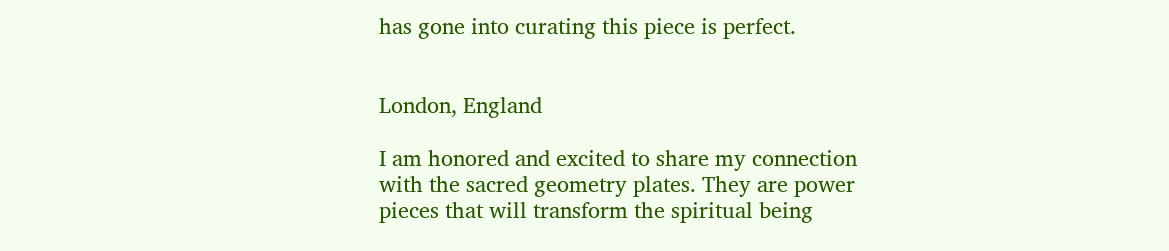has gone into curating this piece is perfect.


London, England

I am honored and excited to share my connection with the sacred geometry plates. They are power pieces that will transform the spiritual being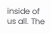inside of us all. The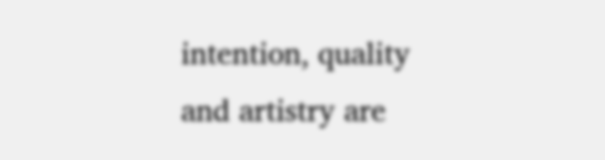intention, quality and artistry are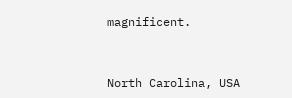magnificent.


North Carolina, USA